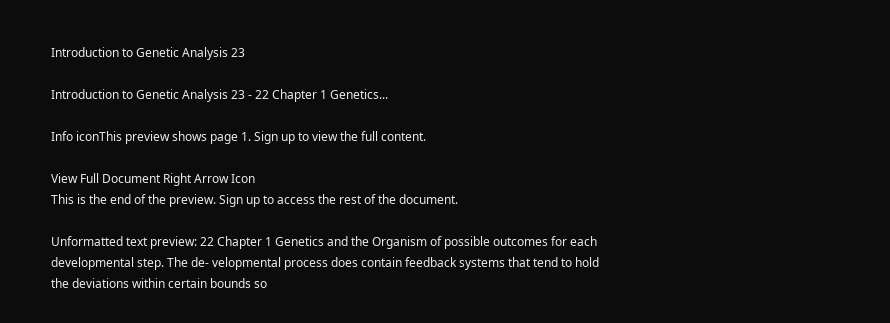Introduction to Genetic Analysis 23

Introduction to Genetic Analysis 23 - 22 Chapter 1 Genetics...

Info iconThis preview shows page 1. Sign up to view the full content.

View Full Document Right Arrow Icon
This is the end of the preview. Sign up to access the rest of the document.

Unformatted text preview: 22 Chapter 1 Genetics and the Organism of possible outcomes for each developmental step. The de- velopmental process does contain feedback systems that tend to hold the deviations within certain bounds so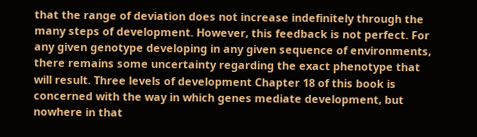that the range of deviation does not increase indefinitely through the many steps of development. However, this feedback is not perfect. For any given genotype developing in any given sequence of environments, there remains some uncertainty regarding the exact phenotype that will result. Three levels of development Chapter 18 of this book is concerned with the way in which genes mediate development, but nowhere in that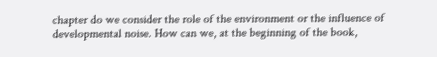chapter do we consider the role of the environment or the influence of developmental noise. How can we, at the beginning of the book,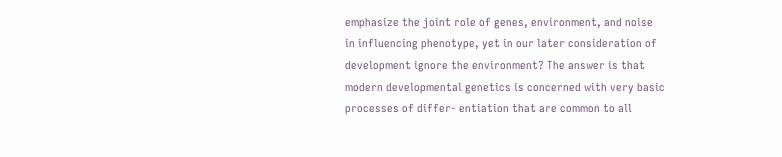emphasize the joint role of genes, environment, and noise in influencing phenotype, yet in our later consideration of development ignore the environment? The answer is that modern developmental genetics is concerned with very basic processes of differ- entiation that are common to all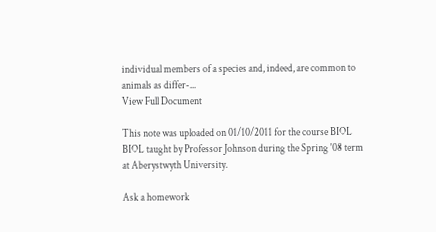individual members of a species and, indeed, are common to animals as differ-...
View Full Document

This note was uploaded on 01/10/2011 for the course BIOL BIOL taught by Professor Johnson during the Spring '08 term at Aberystwyth University.

Ask a homework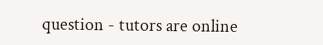question - tutors are online